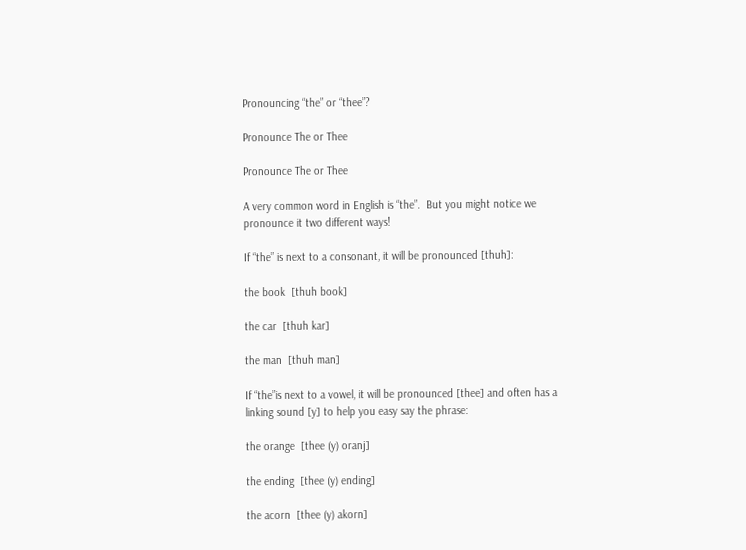Pronouncing “the” or “thee”?

Pronounce The or Thee

Pronounce The or Thee

A very common word in English is “the”.  But you might notice we pronounce it two different ways!

If “the” is next to a consonant, it will be pronounced [thuh]:

the book  [thuh book]

the car  [thuh kar]

the man  [thuh man]

If “the”is next to a vowel, it will be pronounced [thee] and often has a linking sound [y] to help you easy say the phrase:

the orange  [thee (y) oranj]

the ending  [thee (y) ending]

the acorn  [thee (y) akorn]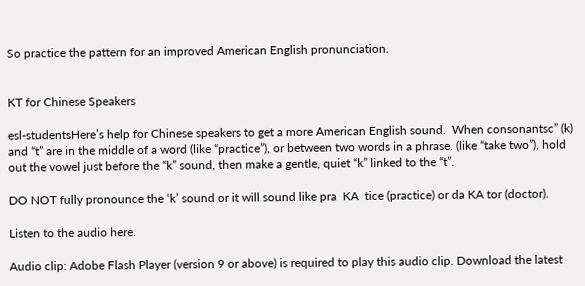So practice the pattern for an improved American English pronunciation.


KT for Chinese Speakers

esl-studentsHere’s help for Chinese speakers to get a more American English sound.  When consonantsc” (k) and “t” are in the middle of a word (like “practice”), or between two words in a phrase. (like “take two”), hold out the vowel just before the “k” sound, then make a gentle, quiet “k” linked to the “t”.

DO NOT fully pronounce the ‘k’ sound or it will sound like pra  KA  tice (practice) or da KA tor (doctor).

Listen to the audio here.

Audio clip: Adobe Flash Player (version 9 or above) is required to play this audio clip. Download the latest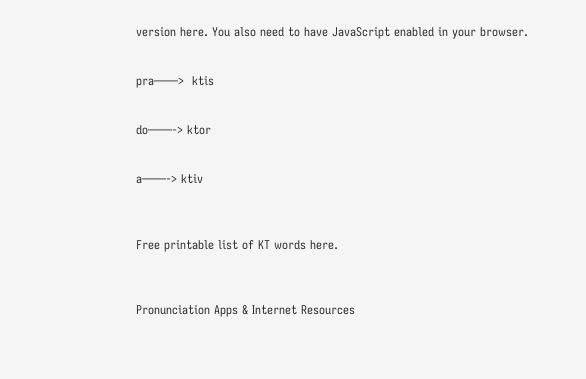version here. You also need to have JavaScript enabled in your browser.


pra——>  ktis


do——-> ktor


a——-> ktiv



Free printable list of KT words here.



Pronunciation Apps & Internet Resources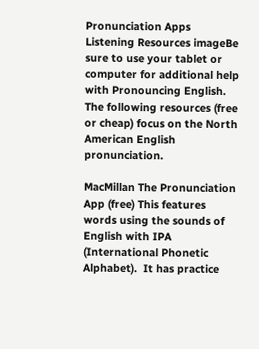Pronunciation Apps Listening Resources imageBe sure to use your tablet or computer for additional help with Pronouncing English. The following resources (free or cheap) focus on the North American English pronunciation.

MacMillan The Pronunciation App (free) This features words using the sounds of English with IPA (International Phonetic Alphabet).  It has practice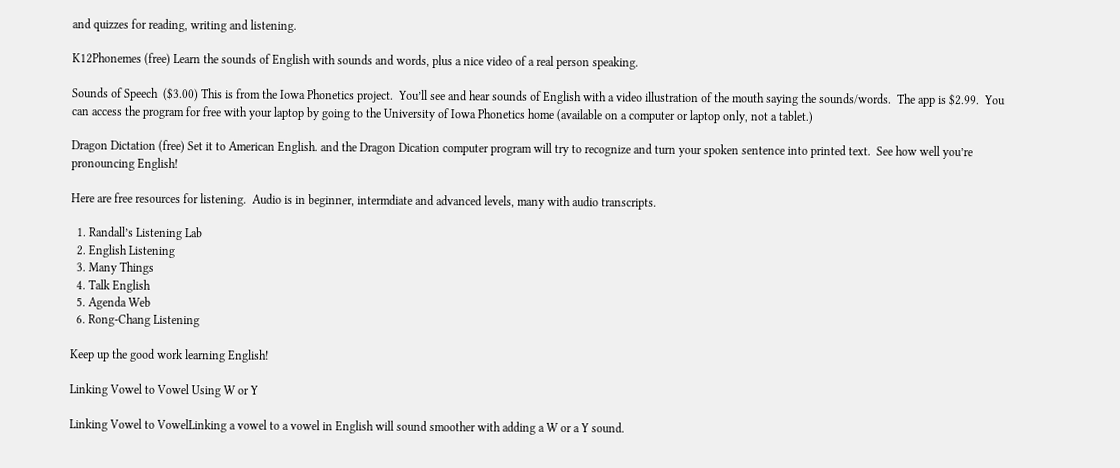and quizzes for reading, writing and listening.

K12Phonemes (free) Learn the sounds of English with sounds and words, plus a nice video of a real person speaking.

Sounds of Speech  ($3.00) This is from the Iowa Phonetics project.  You’ll see and hear sounds of English with a video illustration of the mouth saying the sounds/words.  The app is $2.99.  You can access the program for free with your laptop by going to the University of Iowa Phonetics home (available on a computer or laptop only, not a tablet.)

Dragon Dictation (free) Set it to American English. and the Dragon Dication computer program will try to recognize and turn your spoken sentence into printed text.  See how well you’re pronouncing English!

Here are free resources for listening.  Audio is in beginner, intermdiate and advanced levels, many with audio transcripts.

  1. Randall’s Listening Lab
  2. English Listening
  3. Many Things
  4. Talk English
  5. Agenda Web
  6. Rong-Chang Listening

Keep up the good work learning English!

Linking Vowel to Vowel Using W or Y

Linking Vowel to VowelLinking a vowel to a vowel in English will sound smoother with adding a W or a Y sound.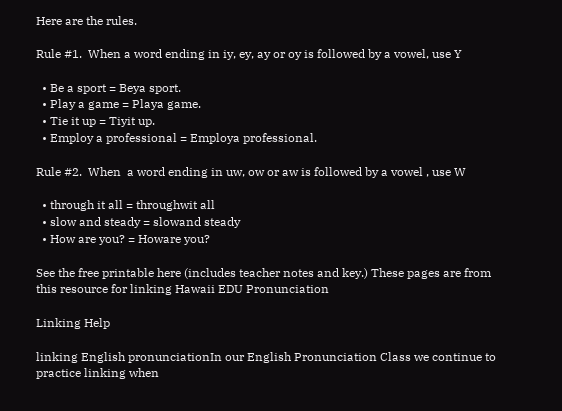Here are the rules.

Rule #1.  When a word ending in iy, ey, ay or oy is followed by a vowel, use Y

  • Be a sport = Beya sport.
  • Play a game = Playa game.
  • Tie it up = Tiyit up.
  • Employ a professional = Employa professional.

Rule #2.  When  a word ending in uw, ow or aw is followed by a vowel , use W

  • through it all = throughwit all
  • slow and steady = slowand steady
  • How are you? = Howare you?

See the free printable here (includes teacher notes and key.) These pages are from this resource for linking Hawaii EDU Pronunciation

Linking Help

linking English pronunciationIn our English Pronunciation Class we continue to practice linking when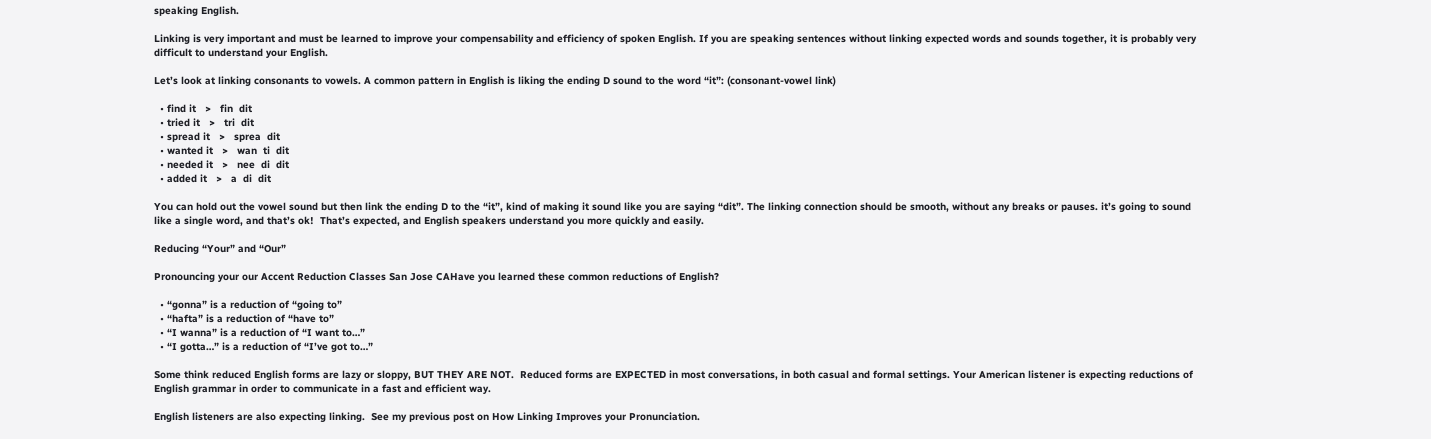speaking English.

Linking is very important and must be learned to improve your compensability and efficiency of spoken English. If you are speaking sentences without linking expected words and sounds together, it is probably very difficult to understand your English.

Let’s look at linking consonants to vowels. A common pattern in English is liking the ending D sound to the word “it”: (consonant-vowel link)

  • find it   >   fin  dit
  • tried it   >   tri  dit
  • spread it   >   sprea  dit
  • wanted it   >   wan  ti  dit
  • needed it   >   nee  di  dit
  • added it   >   a  di  dit

You can hold out the vowel sound but then link the ending D to the “it”, kind of making it sound like you are saying “dit”. The linking connection should be smooth, without any breaks or pauses. it’s going to sound like a single word, and that’s ok!  That’s expected, and English speakers understand you more quickly and easily.

Reducing “Your” and “Our”

Pronouncing your our Accent Reduction Classes San Jose CAHave you learned these common reductions of English?

  • “gonna” is a reduction of “going to”
  • “hafta” is a reduction of “have to”
  • “I wanna” is a reduction of “I want to…”
  • “I gotta…” is a reduction of “I’ve got to…”

Some think reduced English forms are lazy or sloppy, BUT THEY ARE NOT.  Reduced forms are EXPECTED in most conversations, in both casual and formal settings. Your American listener is expecting reductions of English grammar in order to communicate in a fast and efficient way.

English listeners are also expecting linking.  See my previous post on How Linking Improves your Pronunciation.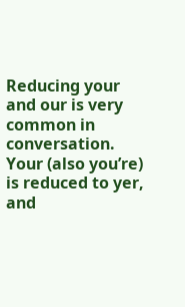Reducing your and our is very common in conversation. Your (also you’re)  is reduced to yer, and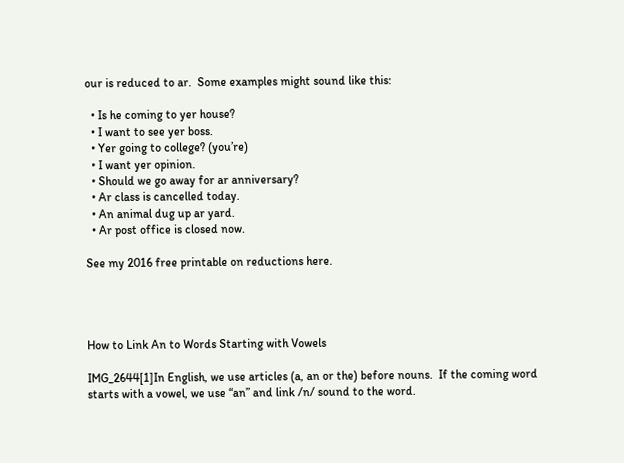our is reduced to ar.  Some examples might sound like this:

  • Is he coming to yer house?
  • I want to see yer boss.
  • Yer going to college? (you’re)
  • I want yer opinion.
  • Should we go away for ar anniversary?
  • Ar class is cancelled today.
  • An animal dug up ar yard.
  • Ar post office is closed now.

See my 2016 free printable on reductions here.




How to Link An to Words Starting with Vowels

IMG_2644[1]In English, we use articles (a, an or the) before nouns.  If the coming word starts with a vowel, we use “an” and link /n/ sound to the word.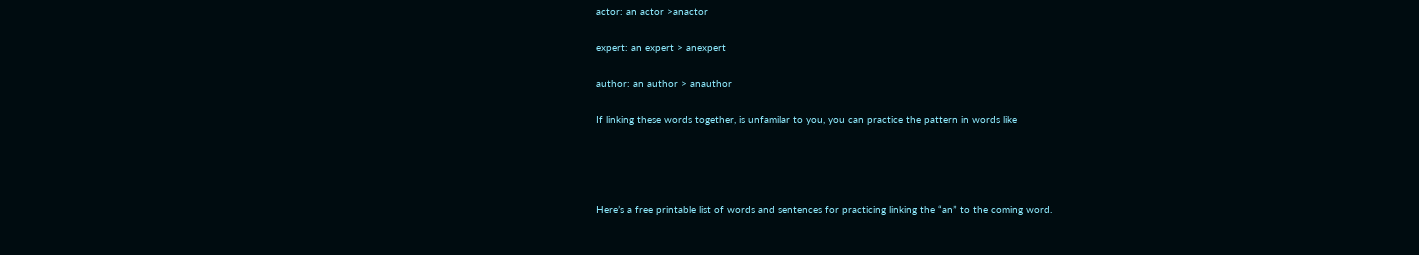actor: an actor >anactor

expert: an expert > anexpert

author: an author > anauthor

If linking these words together, is unfamilar to you, you can practice the pattern in words like




Here’s a free printable list of words and sentences for practicing linking the “an” to the coming word.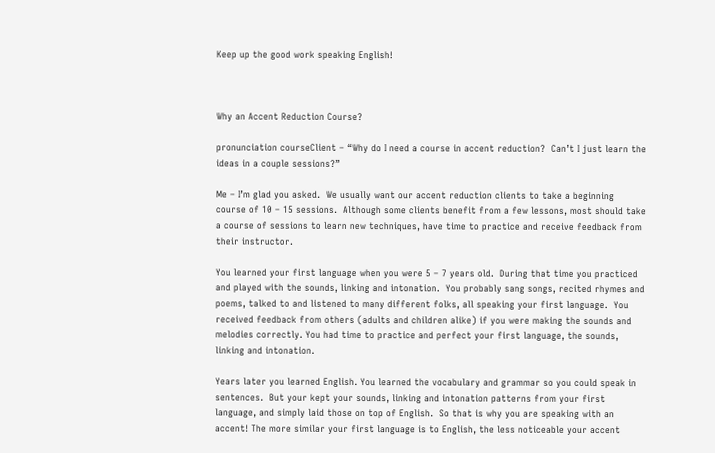Keep up the good work speaking English!



Why an Accent Reduction Course?

pronunciation courseClient – “Why do I need a course in accent reduction?  Can’t I just learn the ideas in a couple sessions?”

Me – I’m glad you asked.  We usually want our accent reduction clients to take a beginning course of 10 – 15 sessions.  Although some clients benefit from a few lessons, most should take a course of sessions to learn new techniques, have time to practice and receive feedback from their instructor.

You learned your first language when you were 5 – 7 years old.  During that time you practiced and played with the sounds, linking and intonation.  You probably sang songs, recited rhymes and poems, talked to and listened to many different folks, all speaking your first language.  You received feedback from others (adults and children alike) if you were making the sounds and melodies correctly. You had time to practice and perfect your first language, the sounds, linking and intonation.

Years later you learned English. You learned the vocabulary and grammar so you could speak in sentences.  But your kept your sounds, linking and intonation patterns from your first language, and simply laid those on top of English.  So that is why you are speaking with an accent! The more similar your first language is to English, the less noticeable your accent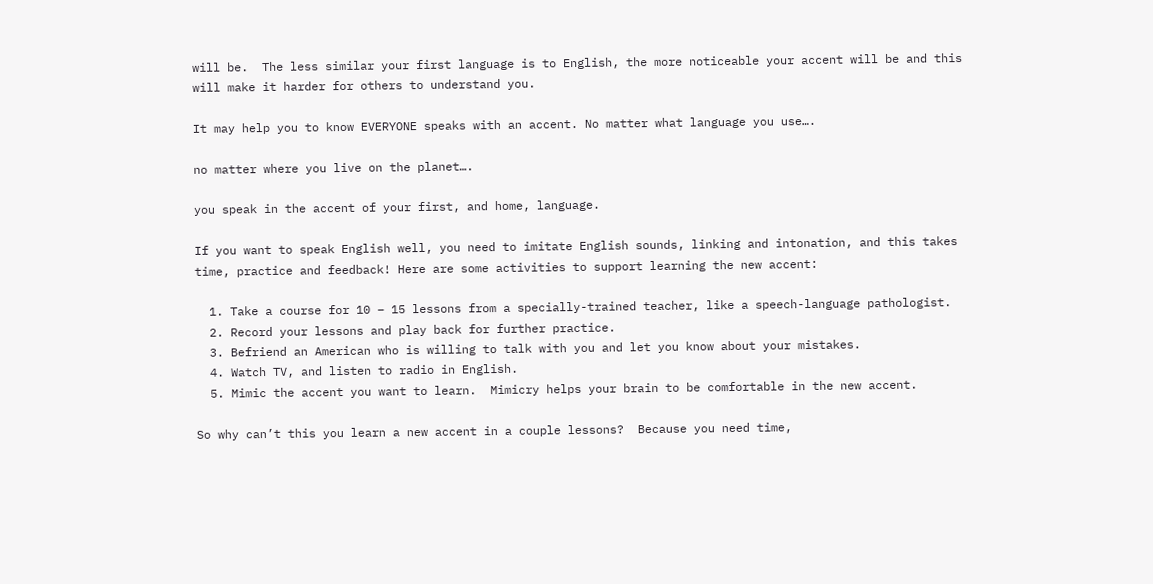will be.  The less similar your first language is to English, the more noticeable your accent will be and this will make it harder for others to understand you.

It may help you to know EVERYONE speaks with an accent. No matter what language you use….

no matter where you live on the planet….

you speak in the accent of your first, and home, language.

If you want to speak English well, you need to imitate English sounds, linking and intonation, and this takes time, practice and feedback! Here are some activities to support learning the new accent:

  1. Take a course for 10 – 15 lessons from a specially-trained teacher, like a speech-language pathologist.
  2. Record your lessons and play back for further practice.
  3. Befriend an American who is willing to talk with you and let you know about your mistakes.
  4. Watch TV, and listen to radio in English.
  5. Mimic the accent you want to learn.  Mimicry helps your brain to be comfortable in the new accent.

So why can’t this you learn a new accent in a couple lessons?  Because you need time,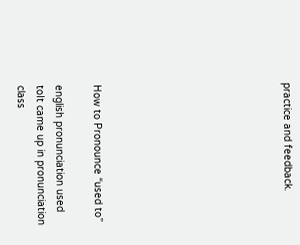practice and feedback.









How to Pronounce “used to”

english pronunciation used toIt came up in pronunciation class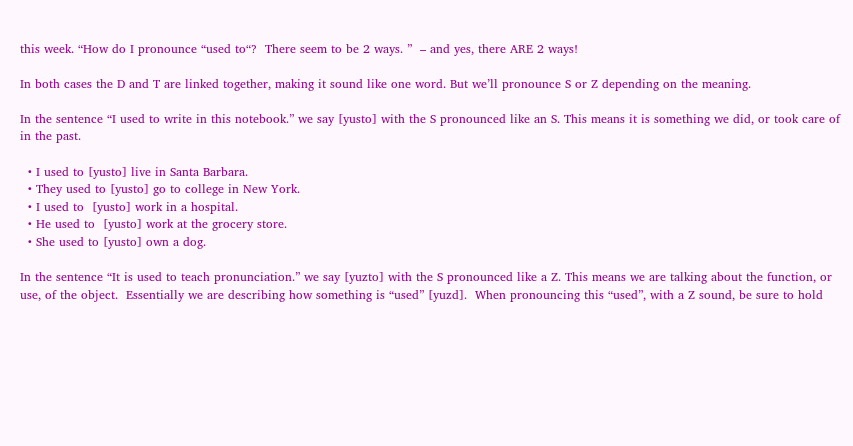this week. “How do I pronounce “used to“?  There seem to be 2 ways. ”  – and yes, there ARE 2 ways!

In both cases the D and T are linked together, making it sound like one word. But we’ll pronounce S or Z depending on the meaning.

In the sentence “I used to write in this notebook.” we say [yusto] with the S pronounced like an S. This means it is something we did, or took care of in the past.

  • I used to [yusto] live in Santa Barbara.
  • They used to [yusto] go to college in New York.
  • I used to  [yusto] work in a hospital.
  • He used to  [yusto] work at the grocery store.
  • She used to [yusto] own a dog.

In the sentence “It is used to teach pronunciation.” we say [yuzto] with the S pronounced like a Z. This means we are talking about the function, or use, of the object.  Essentially we are describing how something is “used” [yuzd].  When pronouncing this “used”, with a Z sound, be sure to hold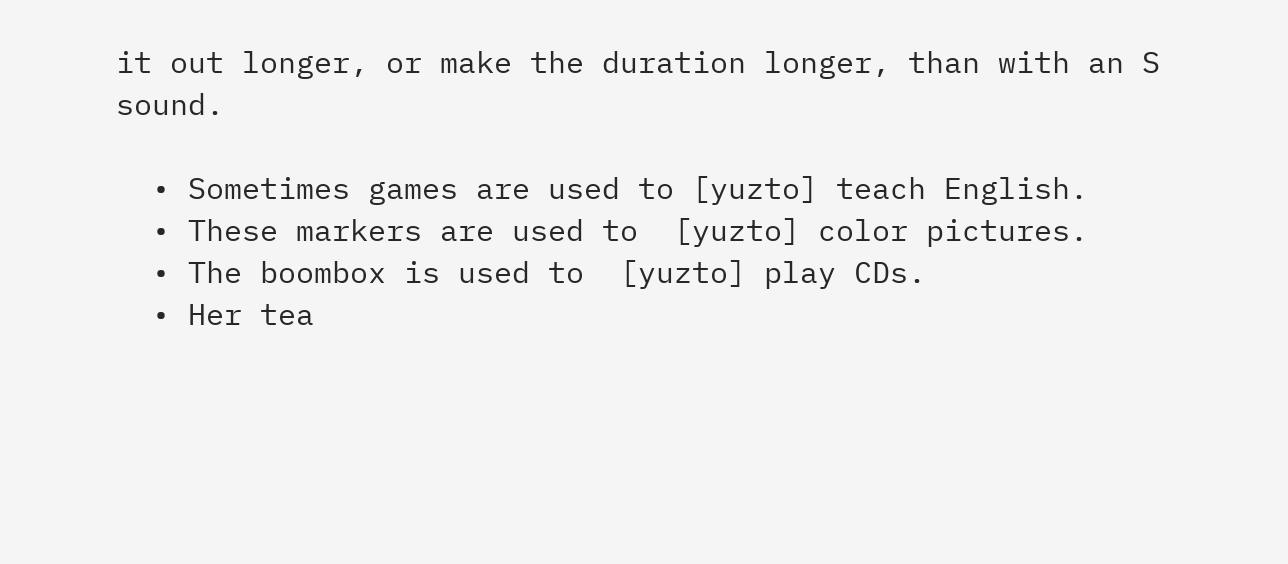it out longer, or make the duration longer, than with an S sound.

  • Sometimes games are used to [yuzto] teach English.
  • These markers are used to  [yuzto] color pictures.
  • The boombox is used to  [yuzto] play CDs.
  • Her tea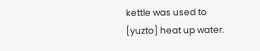kettle was used to  [yuzto] heat up water.